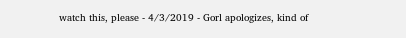watch this, please - 4/3/2019 - Gorl apologizes, kind of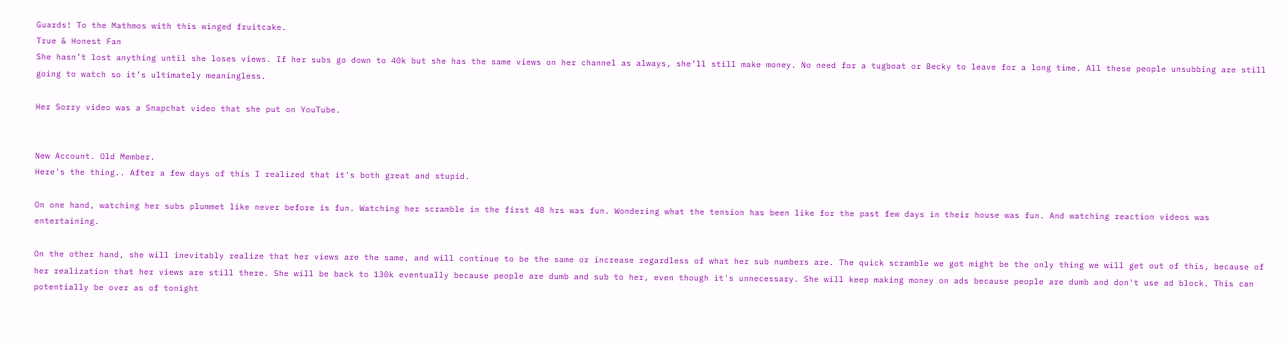Guards! To the Mathmos with this winged fruitcake.
True & Honest Fan
She hasn’t lost anything until she loses views. If her subs go down to 40k but she has the same views on her channel as always, she’ll still make money. No need for a tugboat or Becky to leave for a long time. All these people unsubbing are still going to watch so it’s ultimately meaningless.

Her Sorry video was a Snapchat video that she put on YouTube.


New Account. Old Member.
Here's the thing.. After a few days of this I realized that it's both great and stupid.

On one hand, watching her subs plummet like never before is fun. Watching her scramble in the first 48 hrs was fun. Wondering what the tension has been like for the past few days in their house was fun. And watching reaction videos was entertaining.

On the other hand, she will inevitably realize that her views are the same, and will continue to be the same or increase regardless of what her sub numbers are. The quick scramble we got might be the only thing we will get out of this, because of her realization that her views are still there. She will be back to 130k eventually because people are dumb and sub to her, even though it's unnecessary. She will keep making money on ads because people are dumb and don't use ad block. This can potentially be over as of tonight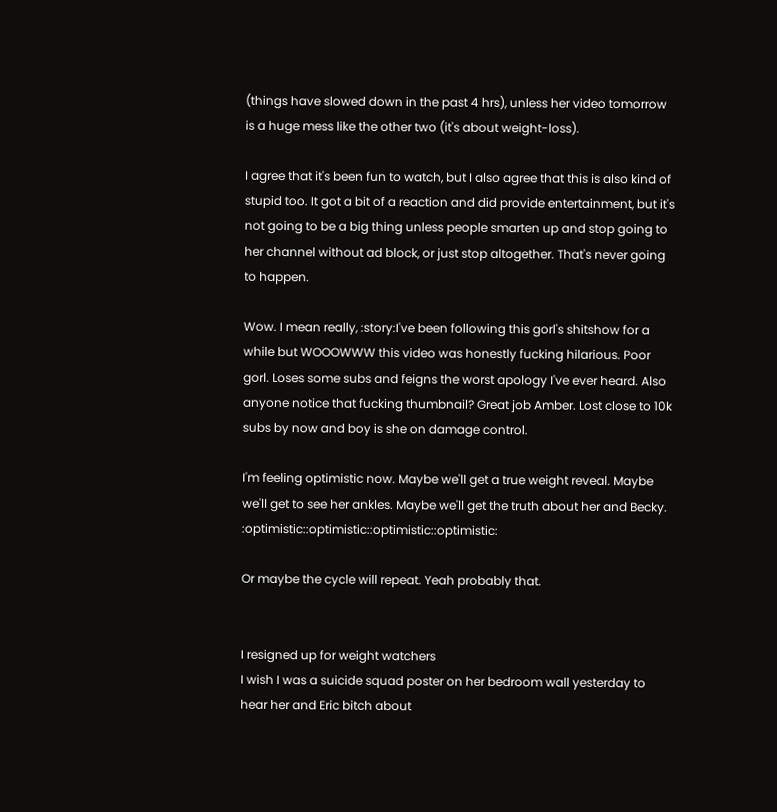(things have slowed down in the past 4 hrs), unless her video tomorrow is a huge mess like the other two (it's about weight-loss).

I agree that it's been fun to watch, but I also agree that this is also kind of stupid too. It got a bit of a reaction and did provide entertainment, but it's not going to be a big thing unless people smarten up and stop going to her channel without ad block, or just stop altogether. That's never going to happen.

Wow. I mean really, :story:I've been following this gorl's shitshow for a while but WOOOWWW this video was honestly fucking hilarious. Poor gorl. Loses some subs and feigns the worst apology I've ever heard. Also anyone notice that fucking thumbnail? Great job Amber. Lost close to 10k subs by now and boy is she on damage control.

I'm feeling optimistic now. Maybe we'll get a true weight reveal. Maybe we'll get to see her ankles. Maybe we'll get the truth about her and Becky. :optimistic::optimistic::optimistic::optimistic:

Or maybe the cycle will repeat. Yeah probably that.


I resigned up for weight watchers
I wish I was a suicide squad poster on her bedroom wall yesterday to hear her and Eric bitch about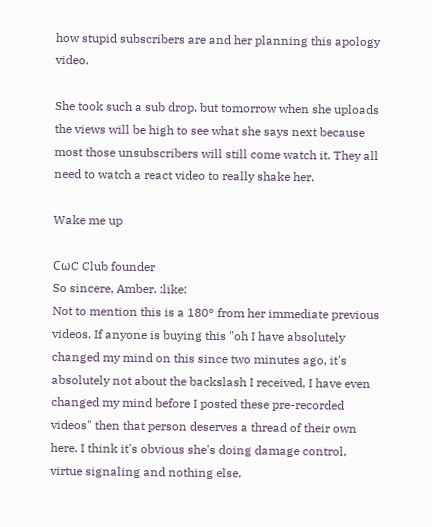how stupid subscribers are and her planning this apology video.

She took such a sub drop, but tomorrow when she uploads the views will be high to see what she says next because most those unsubscribers will still come watch it. They all need to watch a react video to really shake her.

Wake me up

CωC Club founder
So sincere, Amber. :like:
Not to mention this is a 180° from her immediate previous videos. If anyone is buying this "oh I have absolutely changed my mind on this since two minutes ago, it's absolutely not about the backslash I received, I have even changed my mind before I posted these pre-recorded videos" then that person deserves a thread of their own here. I think it's obvious she's doing damage control, virtue signaling and nothing else.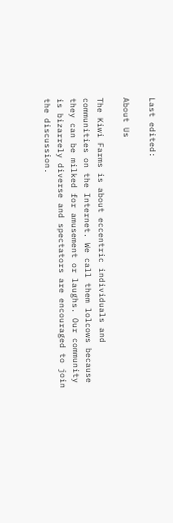Last edited:

About Us

The Kiwi Farms is about eccentric individuals and communities on the Internet. We call them lolcows because they can be milked for amusement or laughs. Our community is bizarrely diverse and spectators are encouraged to join the discussion.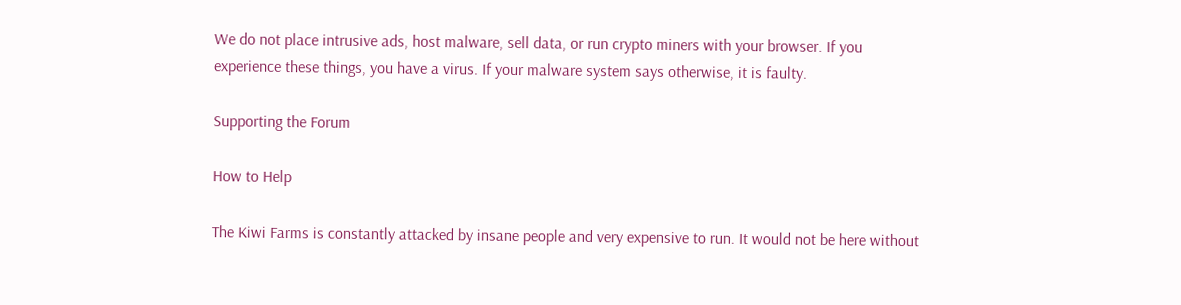We do not place intrusive ads, host malware, sell data, or run crypto miners with your browser. If you experience these things, you have a virus. If your malware system says otherwise, it is faulty.

Supporting the Forum

How to Help

The Kiwi Farms is constantly attacked by insane people and very expensive to run. It would not be here without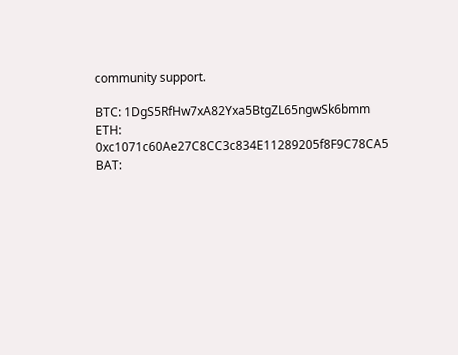community support.

BTC: 1DgS5RfHw7xA82Yxa5BtgZL65ngwSk6bmm
ETH: 0xc1071c60Ae27C8CC3c834E11289205f8F9C78CA5
BAT: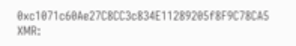0xc1071c60Ae27C8CC3c834E11289205f8F9C78CA5
XMR: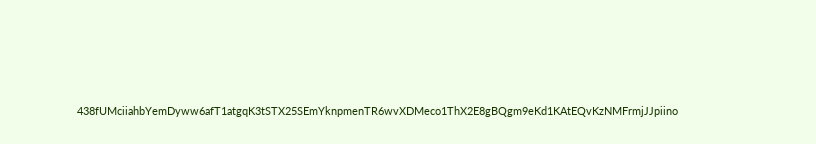438fUMciiahbYemDyww6afT1atgqK3tSTX25SEmYknpmenTR6wvXDMeco1ThX2E8gBQgm9eKd1KAtEQvKzNMFrmjJJpiino